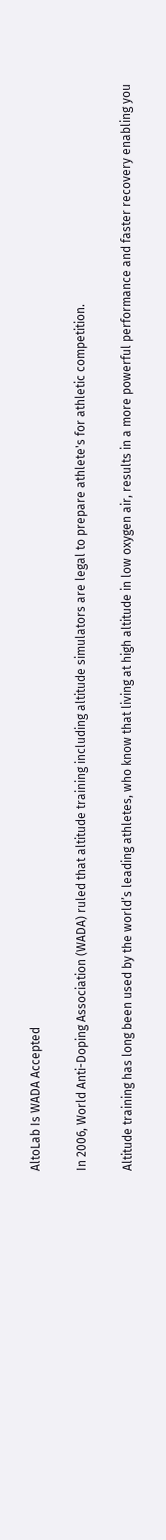AltoLab Is WADA Accepted

In 2006, World Anti-Doping Association (WADA) ruled that altitude training including altitude simulators are legal to prepare athlete's for athletic competition.

Altitude training has long been used by the world’s leading athletes, who know that living at high altitude in low oxygen air, results in a more powerful performance and faster recovery enabling you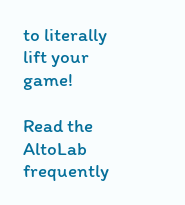to literally lift your game!

Read the AltoLab frequently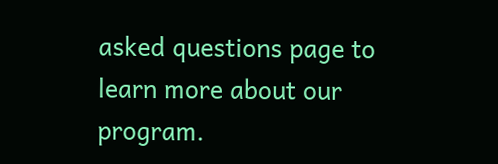asked questions page to learn more about our program.